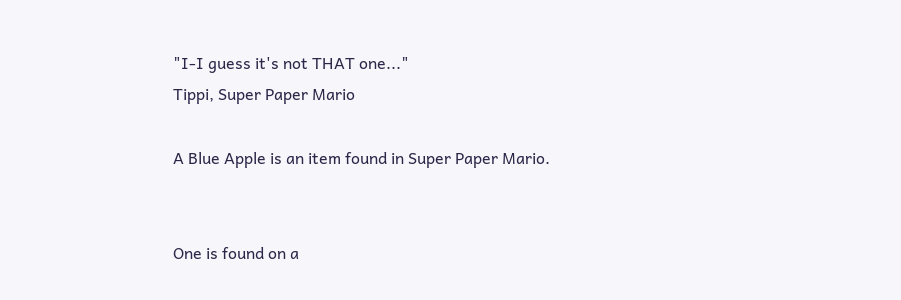"I-I guess it's not THAT one..."
Tippi, Super Paper Mario

A Blue Apple is an item found in Super Paper Mario.


One is found on a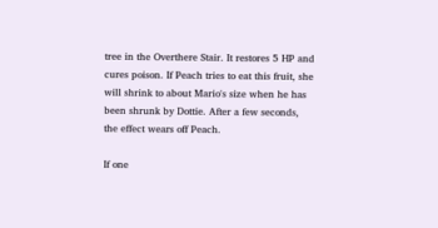tree in the Overthere Stair. It restores 5 HP and cures poison. If Peach tries to eat this fruit, she will shrink to about Mario's size when he has been shrunk by Dottie. After a few seconds, the effect wears off Peach.

If one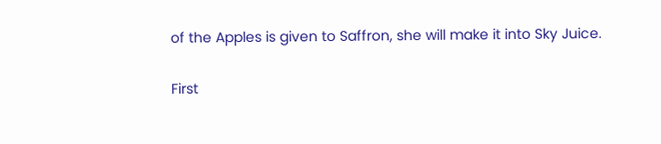of the Apples is given to Saffron, she will make it into Sky Juice.


First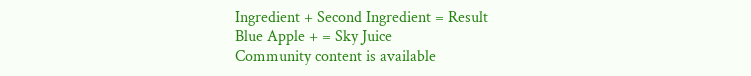Ingredient + Second Ingredient = Result
Blue Apple + = Sky Juice
Community content is available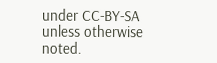under CC-BY-SA unless otherwise noted.